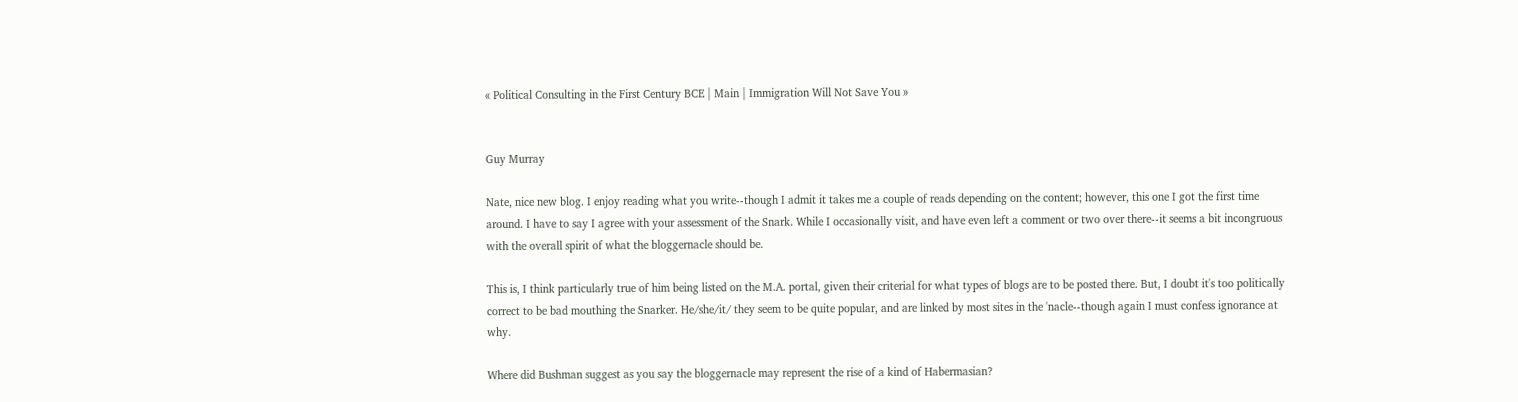« Political Consulting in the First Century BCE | Main | Immigration Will Not Save You »


Guy Murray

Nate, nice new blog. I enjoy reading what you write--though I admit it takes me a couple of reads depending on the content; however, this one I got the first time around. I have to say I agree with your assessment of the Snark. While I occasionally visit, and have even left a comment or two over there--it seems a bit incongruous with the overall spirit of what the bloggernacle should be.

This is, I think particularly true of him being listed on the M.A. portal, given their criterial for what types of blogs are to be posted there. But, I doubt it's too politically correct to be bad mouthing the Snarker. He/she/it/ they seem to be quite popular, and are linked by most sites in the 'nacle--though again I must confess ignorance at why.

Where did Bushman suggest as you say the bloggernacle may represent the rise of a kind of Habermasian?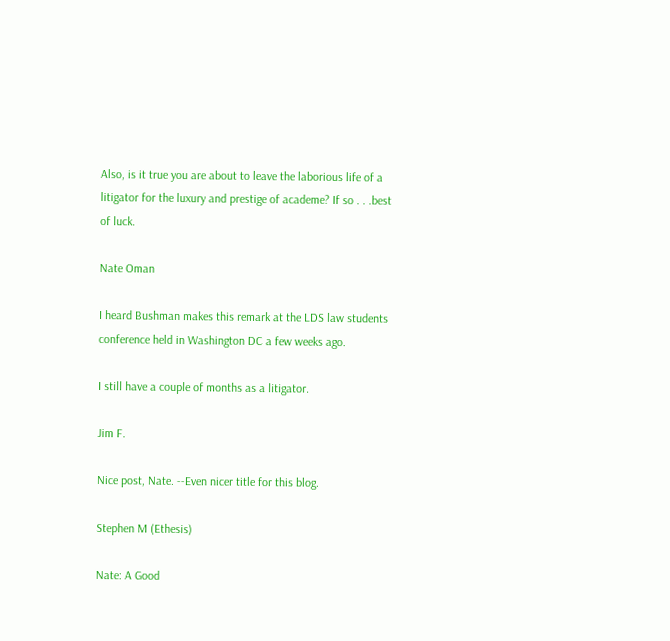Also, is it true you are about to leave the laborious life of a litigator for the luxury and prestige of academe? If so . . .best of luck.

Nate Oman

I heard Bushman makes this remark at the LDS law students conference held in Washington DC a few weeks ago.

I still have a couple of months as a litigator.

Jim F.

Nice post, Nate. --Even nicer title for this blog.

Stephen M (Ethesis)

Nate: A Good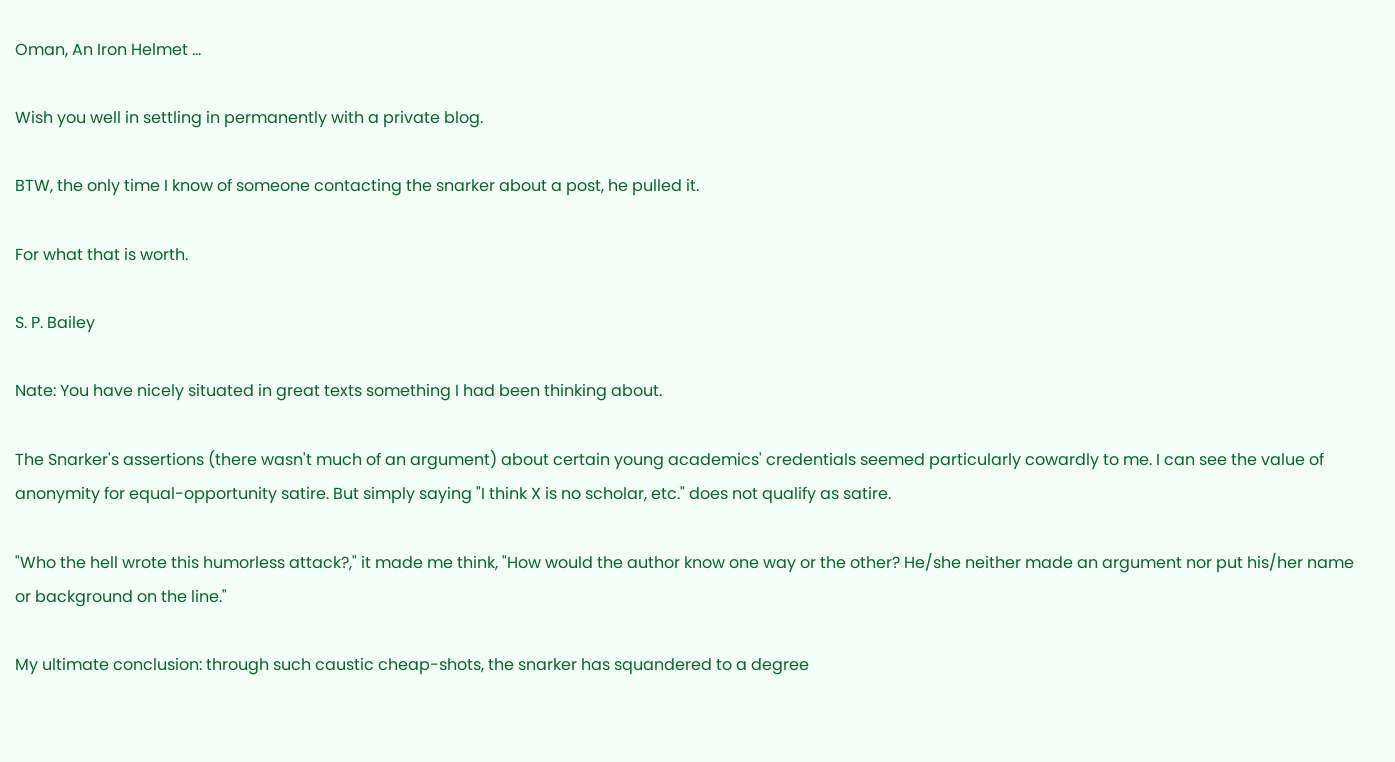Oman, An Iron Helmet ...

Wish you well in settling in permanently with a private blog.

BTW, the only time I know of someone contacting the snarker about a post, he pulled it.

For what that is worth.

S. P. Bailey

Nate: You have nicely situated in great texts something I had been thinking about.

The Snarker's assertions (there wasn't much of an argument) about certain young academics' credentials seemed particularly cowardly to me. I can see the value of anonymity for equal-opportunity satire. But simply saying "I think X is no scholar, etc." does not qualify as satire.

"Who the hell wrote this humorless attack?," it made me think, "How would the author know one way or the other? He/she neither made an argument nor put his/her name or background on the line."

My ultimate conclusion: through such caustic cheap-shots, the snarker has squandered to a degree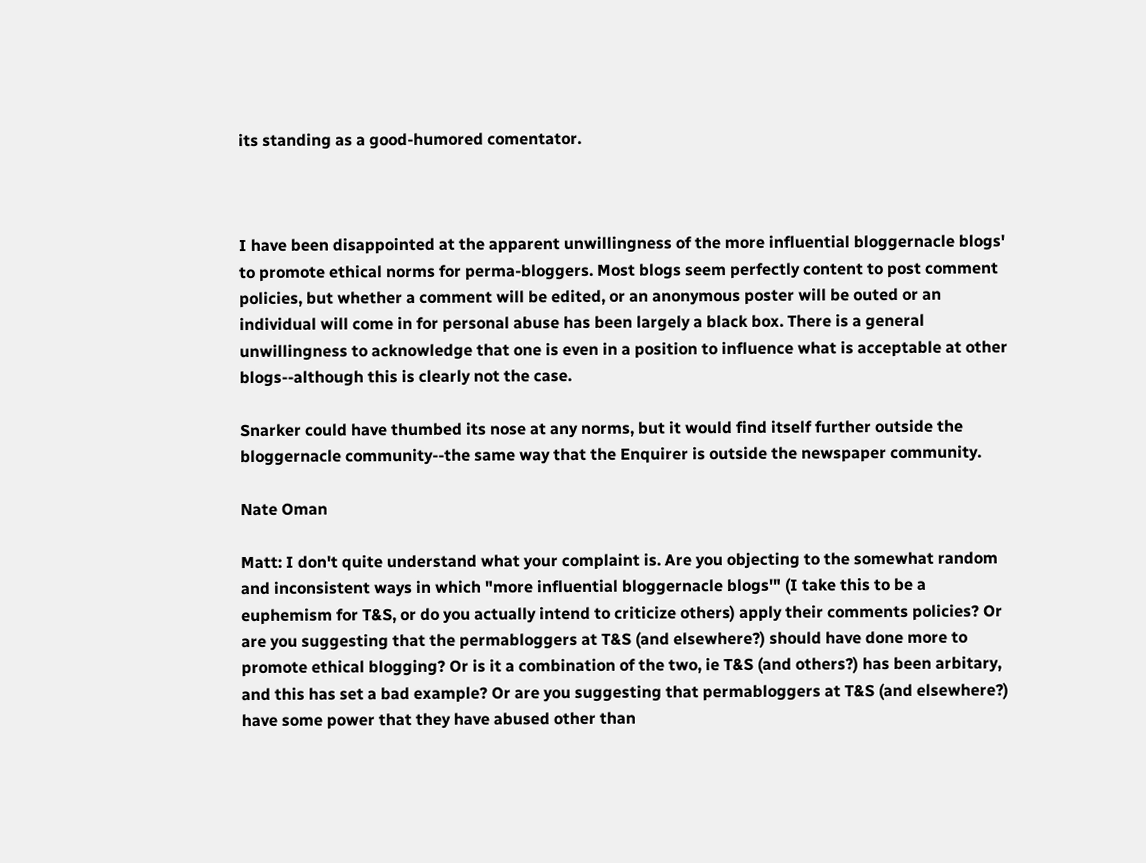its standing as a good-humored comentator.



I have been disappointed at the apparent unwillingness of the more influential bloggernacle blogs' to promote ethical norms for perma-bloggers. Most blogs seem perfectly content to post comment policies, but whether a comment will be edited, or an anonymous poster will be outed or an individual will come in for personal abuse has been largely a black box. There is a general unwillingness to acknowledge that one is even in a position to influence what is acceptable at other blogs--although this is clearly not the case.

Snarker could have thumbed its nose at any norms, but it would find itself further outside the bloggernacle community--the same way that the Enquirer is outside the newspaper community.

Nate Oman

Matt: I don't quite understand what your complaint is. Are you objecting to the somewhat random and inconsistent ways in which "more influential bloggernacle blogs'" (I take this to be a euphemism for T&S, or do you actually intend to criticize others) apply their comments policies? Or are you suggesting that the permabloggers at T&S (and elsewhere?) should have done more to promote ethical blogging? Or is it a combination of the two, ie T&S (and others?) has been arbitary, and this has set a bad example? Or are you suggesting that permabloggers at T&S (and elsewhere?) have some power that they have abused other than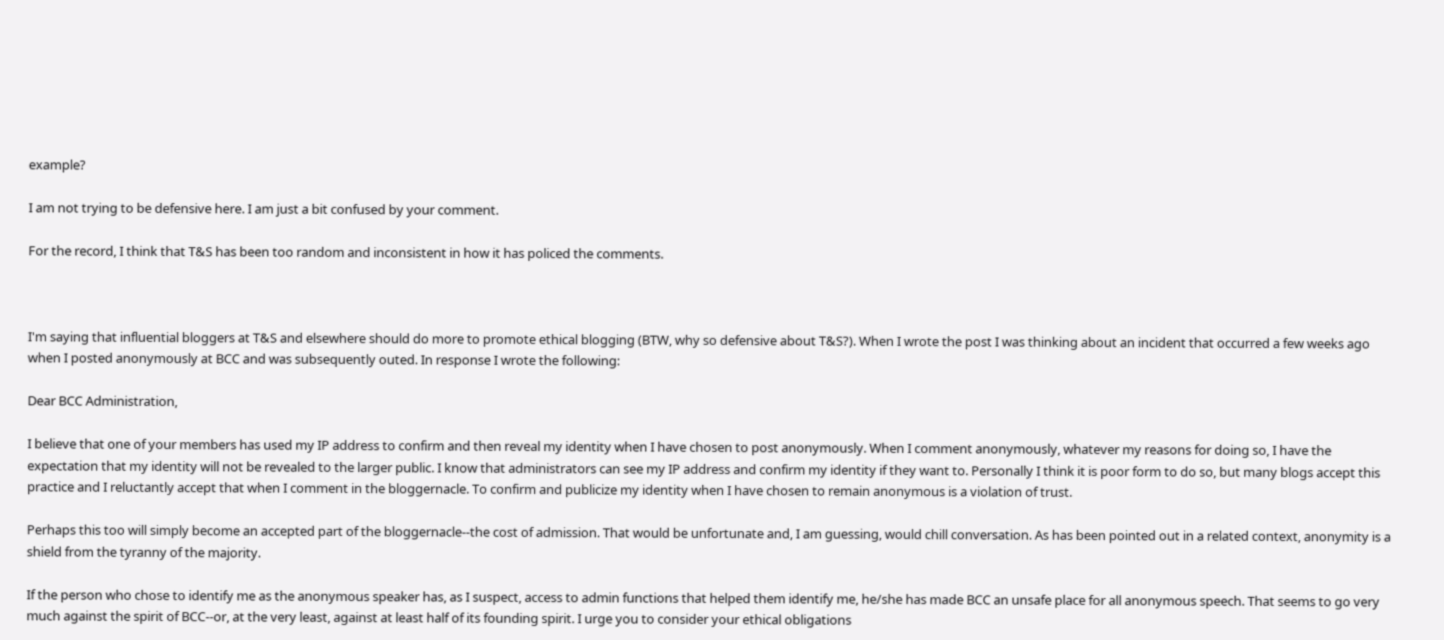example?

I am not trying to be defensive here. I am just a bit confused by your comment.

For the record, I think that T&S has been too random and inconsistent in how it has policed the comments.



I'm saying that influential bloggers at T&S and elsewhere should do more to promote ethical blogging (BTW, why so defensive about T&S?). When I wrote the post I was thinking about an incident that occurred a few weeks ago when I posted anonymously at BCC and was subsequently outed. In response I wrote the following:

Dear BCC Administration,

I believe that one of your members has used my IP address to confirm and then reveal my identity when I have chosen to post anonymously. When I comment anonymously, whatever my reasons for doing so, I have the expectation that my identity will not be revealed to the larger public. I know that administrators can see my IP address and confirm my identity if they want to. Personally I think it is poor form to do so, but many blogs accept this practice and I reluctantly accept that when I comment in the bloggernacle. To confirm and publicize my identity when I have chosen to remain anonymous is a violation of trust.

Perhaps this too will simply become an accepted part of the bloggernacle--the cost of admission. That would be unfortunate and, I am guessing, would chill conversation. As has been pointed out in a related context, anonymity is a shield from the tyranny of the majority.

If the person who chose to identify me as the anonymous speaker has, as I suspect, access to admin functions that helped them identify me, he/she has made BCC an unsafe place for all anonymous speech. That seems to go very much against the spirit of BCC--or, at the very least, against at least half of its founding spirit. I urge you to consider your ethical obligations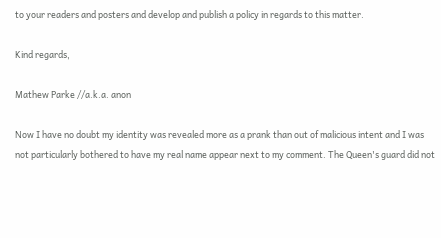to your readers and posters and develop and publish a policy in regards to this matter.

Kind regards,

Mathew Parke //a.k.a. anon

Now I have no doubt my identity was revealed more as a prank than out of malicious intent and I was not particularly bothered to have my real name appear next to my comment. The Queen's guard did not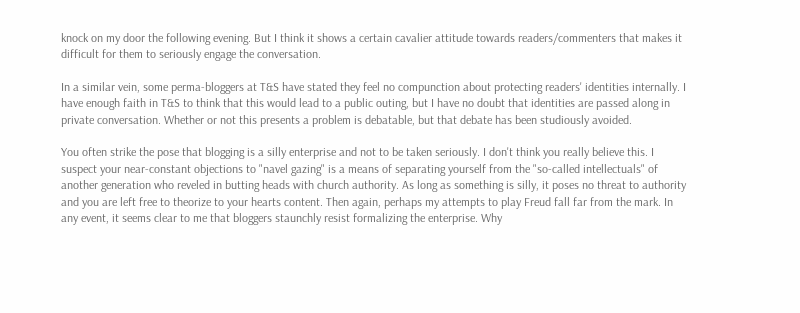knock on my door the following evening. But I think it shows a certain cavalier attitude towards readers/commenters that makes it difficult for them to seriously engage the conversation.

In a similar vein, some perma-bloggers at T&S have stated they feel no compunction about protecting readers' identities internally. I have enough faith in T&S to think that this would lead to a public outing, but I have no doubt that identities are passed along in private conversation. Whether or not this presents a problem is debatable, but that debate has been studiously avoided.

You often strike the pose that blogging is a silly enterprise and not to be taken seriously. I don't think you really believe this. I suspect your near-constant objections to "navel gazing" is a means of separating yourself from the "so-called intellectuals" of another generation who reveled in butting heads with church authority. As long as something is silly, it poses no threat to authority and you are left free to theorize to your hearts content. Then again, perhaps my attempts to play Freud fall far from the mark. In any event, it seems clear to me that bloggers staunchly resist formalizing the enterprise. Why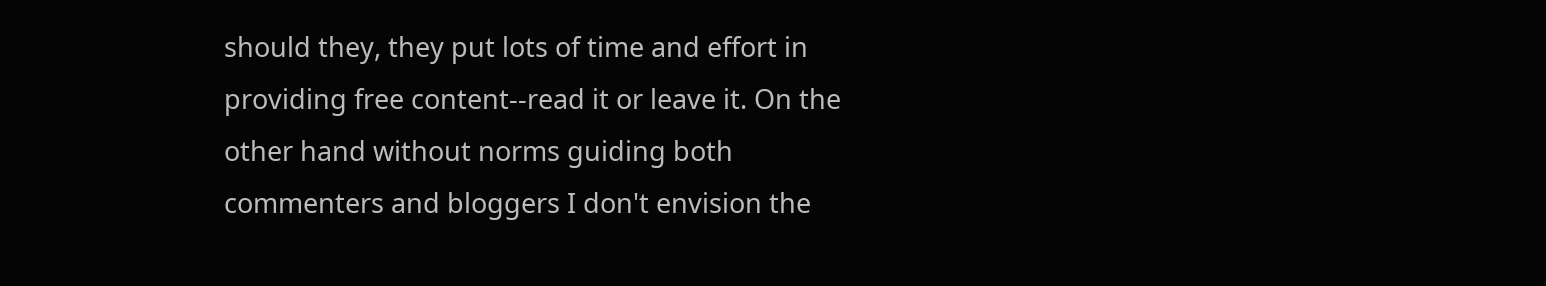should they, they put lots of time and effort in providing free content--read it or leave it. On the other hand without norms guiding both commenters and bloggers I don't envision the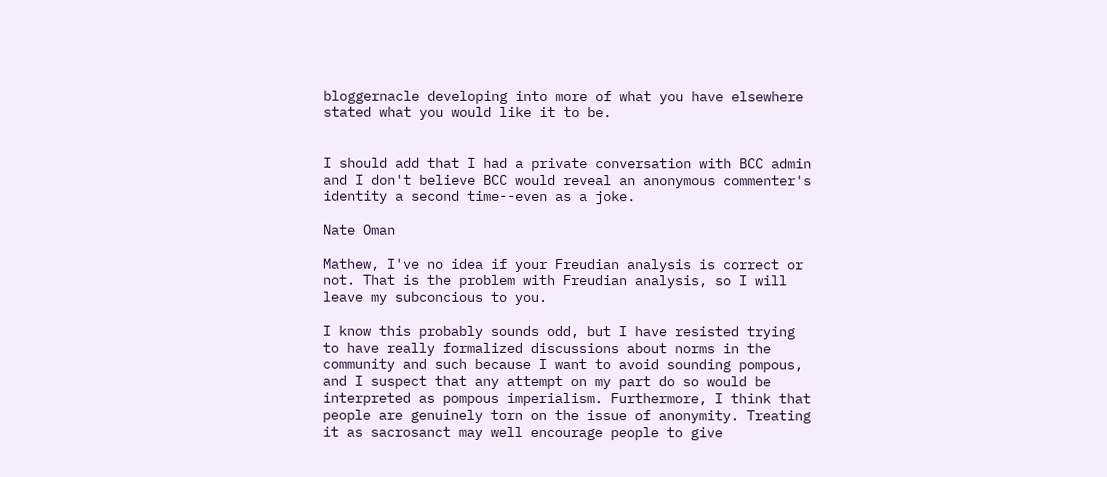bloggernacle developing into more of what you have elsewhere stated what you would like it to be.


I should add that I had a private conversation with BCC admin and I don't believe BCC would reveal an anonymous commenter's identity a second time--even as a joke.

Nate Oman

Mathew, I've no idea if your Freudian analysis is correct or not. That is the problem with Freudian analysis, so I will leave my subconcious to you.

I know this probably sounds odd, but I have resisted trying to have really formalized discussions about norms in the community and such because I want to avoid sounding pompous, and I suspect that any attempt on my part do so would be interpreted as pompous imperialism. Furthermore, I think that people are genuinely torn on the issue of anonymity. Treating it as sacrosanct may well encourage people to give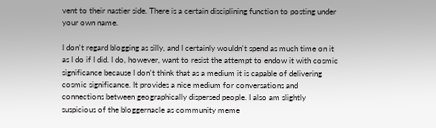vent to their nastier side. There is a certain disciplining function to posting under your own name.

I don't regard blogging as silly, and I certainly wouldn't spend as much time on it as I do if I did. I do, however, want to resist the attempt to endow it with cosmic significance because I don't think that as a medium it is capable of delivering cosmic significance. It provides a nice medium for conversations and connections between geographically dispersed people. I also am slightly suspicious of the bloggernacle as community meme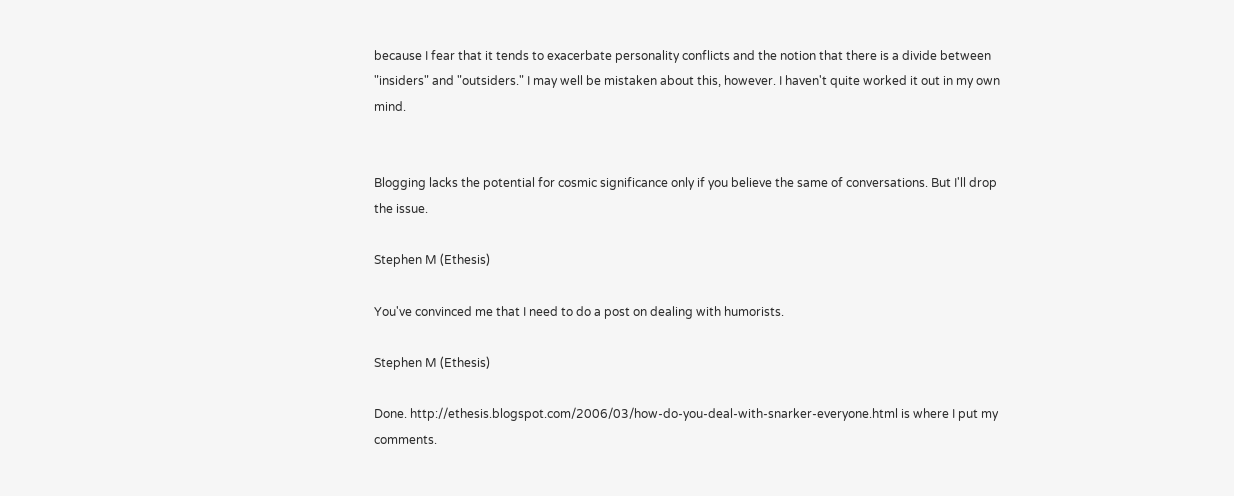because I fear that it tends to exacerbate personality conflicts and the notion that there is a divide between "insiders" and "outsiders." I may well be mistaken about this, however. I haven't quite worked it out in my own mind.


Blogging lacks the potential for cosmic significance only if you believe the same of conversations. But I'll drop the issue.

Stephen M (Ethesis)

You've convinced me that I need to do a post on dealing with humorists.

Stephen M (Ethesis)

Done. http://ethesis.blogspot.com/2006/03/how-do-you-deal-with-snarker-everyone.html is where I put my comments.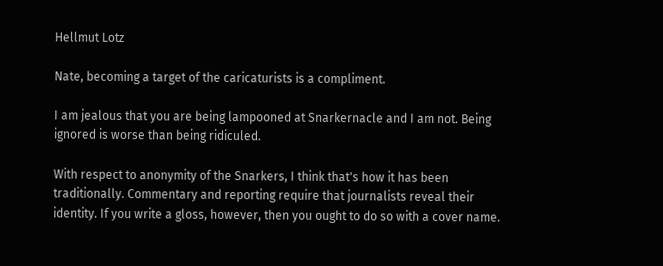Hellmut Lotz

Nate, becoming a target of the caricaturists is a compliment.

I am jealous that you are being lampooned at Snarkernacle and I am not. Being ignored is worse than being ridiculed.

With respect to anonymity of the Snarkers, I think that's how it has been traditionally. Commentary and reporting require that journalists reveal their identity. If you write a gloss, however, then you ought to do so with a cover name.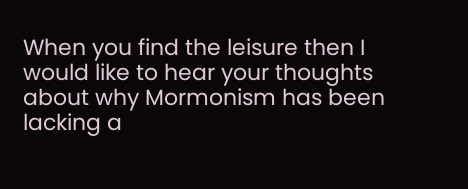When you find the leisure then I would like to hear your thoughts about why Mormonism has been lacking a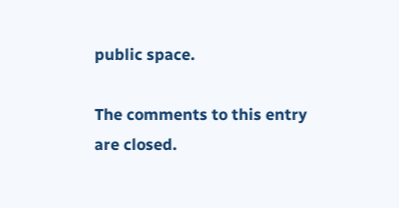public space.

The comments to this entry are closed.